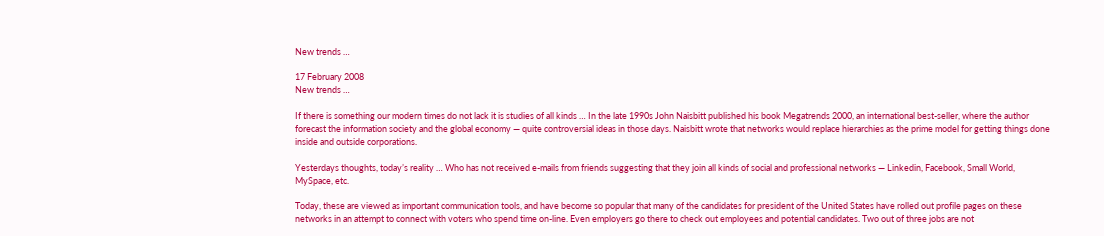New trends …

17 February 2008
New trends …

If there is something our modern times do not lack it is studies of all kinds … In the late 1990s John Naisbitt published his book Megatrends 2000, an international best-seller, where the author forecast the information society and the global economy — quite controversial ideas in those days. Naisbitt wrote that networks would replace hierarchies as the prime model for getting things done inside and outside corporations.

Yesterdays thoughts, today’s reality … Who has not received e-mails from friends suggesting that they join all kinds of social and professional networks — Linkedin, Facebook, Small World, MySpace, etc.

Today, these are viewed as important communication tools, and have become so popular that many of the candidates for president of the United States have rolled out profile pages on these networks in an attempt to connect with voters who spend time on-line. Even employers go there to check out employees and potential candidates. Two out of three jobs are not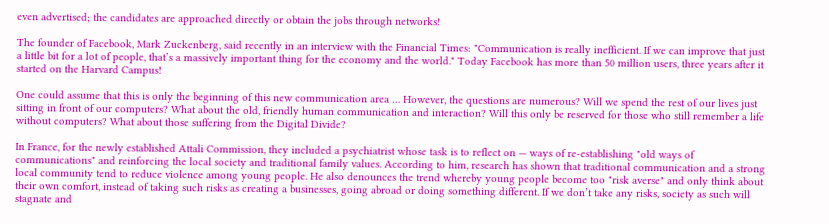even advertised; the candidates are approached directly or obtain the jobs through networks!

The founder of Facebook, Mark Zuckenberg, said recently in an interview with the Financial Times: "Communication is really inefficient. If we can improve that just a little bit for a lot of people, that’s a massively important thing for the economy and the world." Today Facebook has more than 50 million users, three years after it started on the Harvard Campus!

One could assume that this is only the beginning of this new communication area … However, the questions are numerous? Will we spend the rest of our lives just sitting in front of our computers? What about the old, friendly human communication and interaction? Will this only be reserved for those who still remember a life without computers? What about those suffering from the Digital Divide?

In France, for the newly established Attali Commission, they included a psychiatrist whose task is to reflect on — ways of re-establishing "old ways of communications" and reinforcing the local society and traditional family values. According to him, research has shown that traditional communication and a strong local community tend to reduce violence among young people. He also denounces the trend whereby young people become too "risk averse" and only think about their own comfort, instead of taking such risks as creating a businesses, going abroad or doing something different. If we don’t take any risks, society as such will stagnate and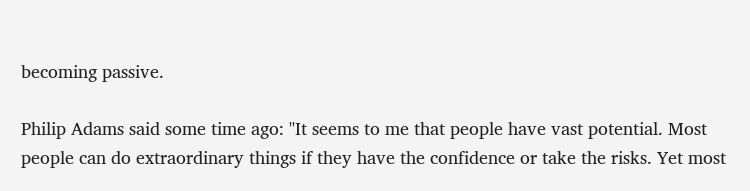becoming passive.

Philip Adams said some time ago: "It seems to me that people have vast potential. Most people can do extraordinary things if they have the confidence or take the risks. Yet most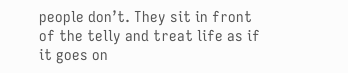people don’t. They sit in front of the telly and treat life as if it goes on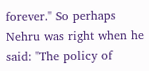forever." So perhaps Nehru was right when he said: "The policy of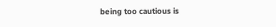being too cautious is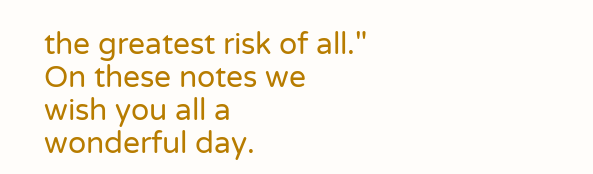the greatest risk of all." On these notes we wish you all a wonderful day.